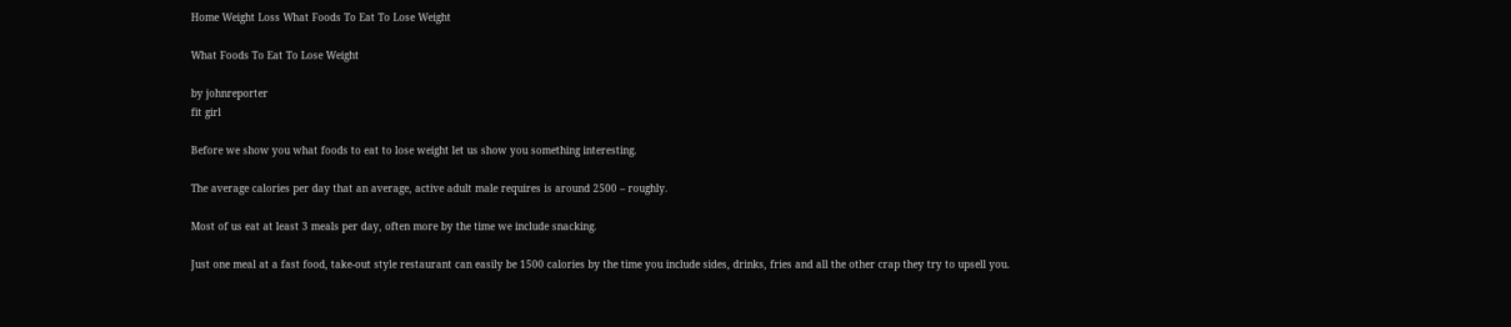Home Weight Loss What Foods To Eat To Lose Weight

What Foods To Eat To Lose Weight

by johnreporter
fit girl

Before we show you what foods to eat to lose weight let us show you something interesting.

The average calories per day that an average, active adult male requires is around 2500 – roughly.

Most of us eat at least 3 meals per day, often more by the time we include snacking.

Just one meal at a fast food, take-out style restaurant can easily be 1500 calories by the time you include sides, drinks, fries and all the other crap they try to upsell you.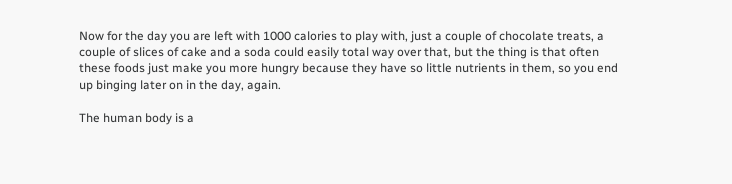Now for the day you are left with 1000 calories to play with, just a couple of chocolate treats, a couple of slices of cake and a soda could easily total way over that, but the thing is that often these foods just make you more hungry because they have so little nutrients in them, so you end up binging later on in the day, again.

The human body is a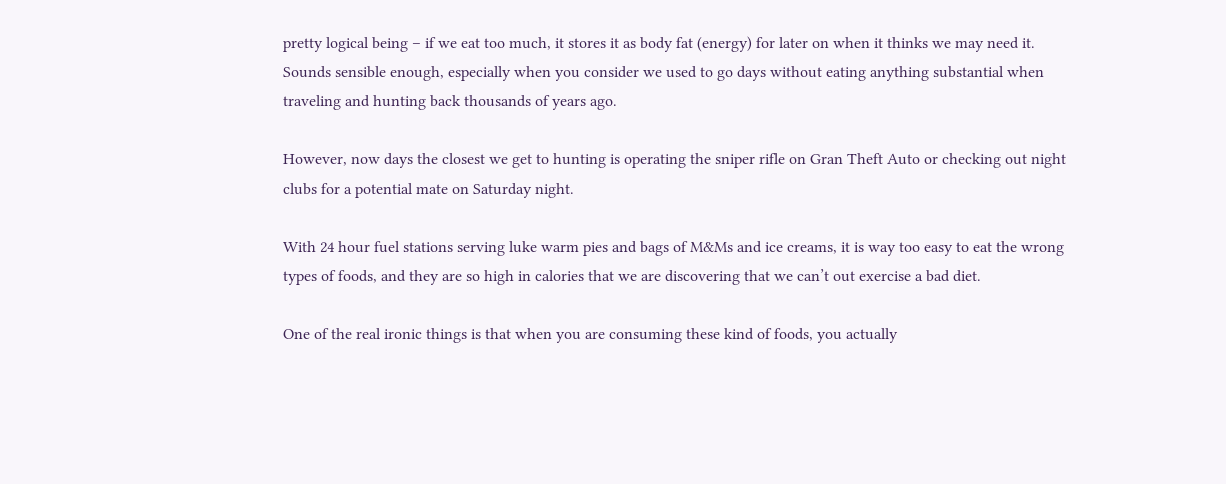pretty logical being – if we eat too much, it stores it as body fat (energy) for later on when it thinks we may need it. Sounds sensible enough, especially when you consider we used to go days without eating anything substantial when traveling and hunting back thousands of years ago.

However, now days the closest we get to hunting is operating the sniper rifle on Gran Theft Auto or checking out night clubs for a potential mate on Saturday night.

With 24 hour fuel stations serving luke warm pies and bags of M&Ms and ice creams, it is way too easy to eat the wrong types of foods, and they are so high in calories that we are discovering that we can’t out exercise a bad diet.

One of the real ironic things is that when you are consuming these kind of foods, you actually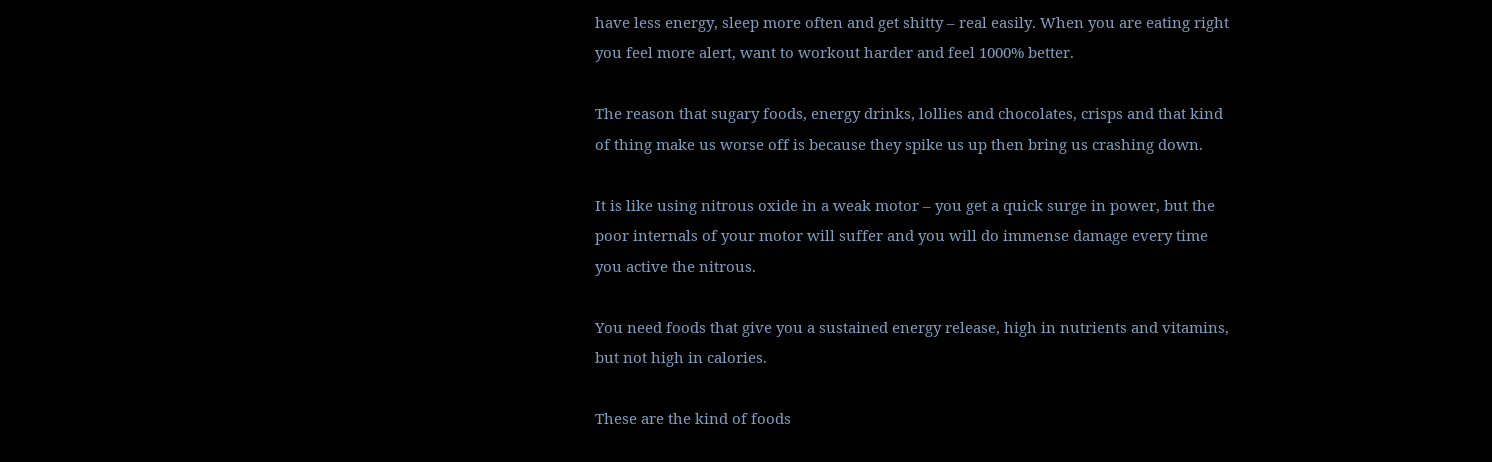have less energy, sleep more often and get shitty – real easily. When you are eating right you feel more alert, want to workout harder and feel 1000% better.

The reason that sugary foods, energy drinks, lollies and chocolates, crisps and that kind of thing make us worse off is because they spike us up then bring us crashing down.

It is like using nitrous oxide in a weak motor – you get a quick surge in power, but the poor internals of your motor will suffer and you will do immense damage every time you active the nitrous.

You need foods that give you a sustained energy release, high in nutrients and vitamins, but not high in calories.

These are the kind of foods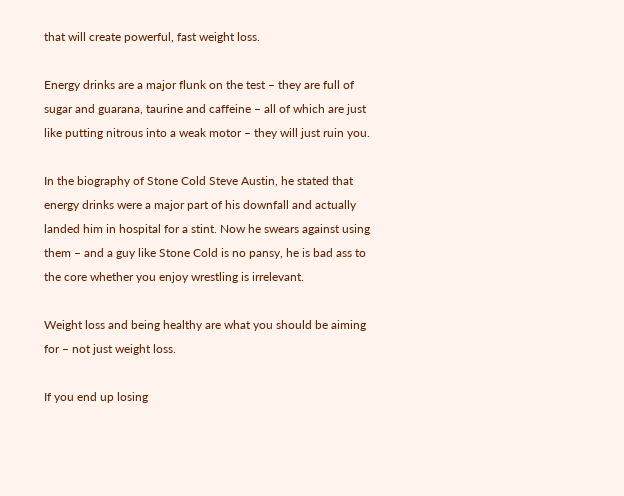that will create powerful, fast weight loss.

Energy drinks are a major flunk on the test – they are full of sugar and guarana, taurine and caffeine – all of which are just like putting nitrous into a weak motor – they will just ruin you.

In the biography of Stone Cold Steve Austin, he stated that energy drinks were a major part of his downfall and actually landed him in hospital for a stint. Now he swears against using them – and a guy like Stone Cold is no pansy, he is bad ass to the core whether you enjoy wrestling is irrelevant.

Weight loss and being healthy are what you should be aiming for – not just weight loss.

If you end up losing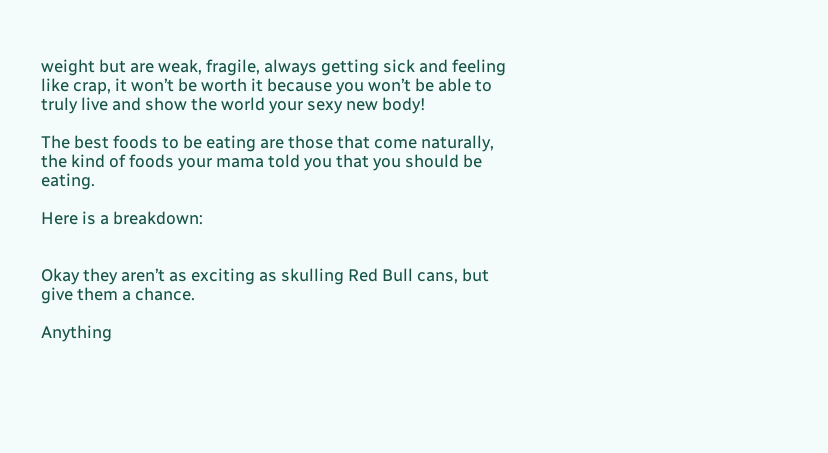weight but are weak, fragile, always getting sick and feeling like crap, it won’t be worth it because you won’t be able to truly live and show the world your sexy new body!

The best foods to be eating are those that come naturally, the kind of foods your mama told you that you should be eating.

Here is a breakdown:


Okay they aren’t as exciting as skulling Red Bull cans, but give them a chance.

Anything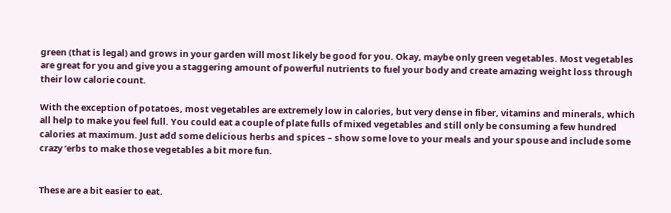green (that is legal) and grows in your garden will most likely be good for you. Okay, maybe only green vegetables. Most vegetables are great for you and give you a staggering amount of powerful nutrients to fuel your body and create amazing weight loss through their low calorie count.

With the exception of potatoes, most vegetables are extremely low in calories, but very dense in fiber, vitamins and minerals, which all help to make you feel full. You could eat a couple of plate fulls of mixed vegetables and still only be consuming a few hundred calories at maximum. Just add some delicious herbs and spices – show some love to your meals and your spouse and include some crazy ‘erbs to make those vegetables a bit more fun.


These are a bit easier to eat.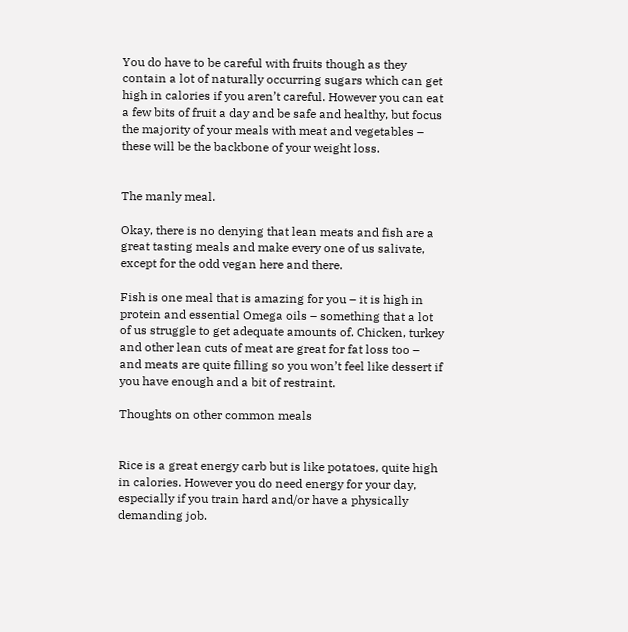You do have to be careful with fruits though as they contain a lot of naturally occurring sugars which can get high in calories if you aren’t careful. However you can eat a few bits of fruit a day and be safe and healthy, but focus the majority of your meals with meat and vegetables – these will be the backbone of your weight loss.


The manly meal.

Okay, there is no denying that lean meats and fish are a great tasting meals and make every one of us salivate, except for the odd vegan here and there.

Fish is one meal that is amazing for you – it is high in protein and essential Omega oils – something that a lot of us struggle to get adequate amounts of. Chicken, turkey and other lean cuts of meat are great for fat loss too – and meats are quite filling so you won’t feel like dessert if you have enough and a bit of restraint.

Thoughts on other common meals


Rice is a great energy carb but is like potatoes, quite high in calories. However you do need energy for your day, especially if you train hard and/or have a physically demanding job.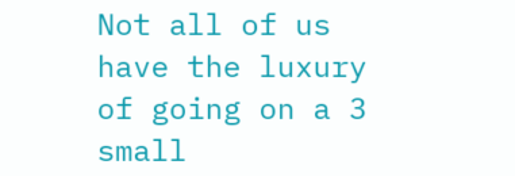Not all of us have the luxury of going on a 3 small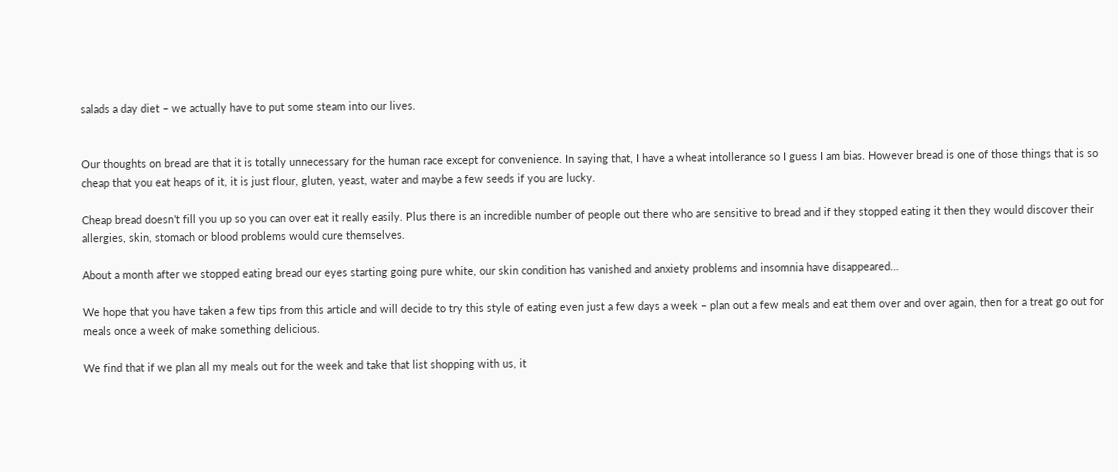salads a day diet – we actually have to put some steam into our lives.


Our thoughts on bread are that it is totally unnecessary for the human race except for convenience. In saying that, I have a wheat intollerance so I guess I am bias. However bread is one of those things that is so cheap that you eat heaps of it, it is just flour, gluten, yeast, water and maybe a few seeds if you are lucky.

Cheap bread doesn’t fill you up so you can over eat it really easily. Plus there is an incredible number of people out there who are sensitive to bread and if they stopped eating it then they would discover their allergies, skin, stomach or blood problems would cure themselves.

About a month after we stopped eating bread our eyes starting going pure white, our skin condition has vanished and anxiety problems and insomnia have disappeared…

We hope that you have taken a few tips from this article and will decide to try this style of eating even just a few days a week – plan out a few meals and eat them over and over again, then for a treat go out for meals once a week of make something delicious.

We find that if we plan all my meals out for the week and take that list shopping with us, it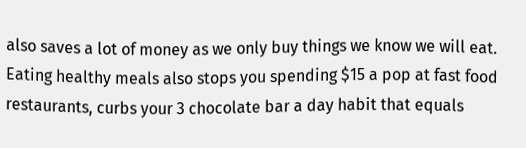also saves a lot of money as we only buy things we know we will eat. Eating healthy meals also stops you spending $15 a pop at fast food restaurants, curbs your 3 chocolate bar a day habit that equals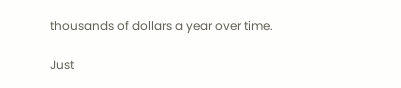thousands of dollars a year over time.

Just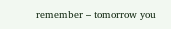remember – tomorrow you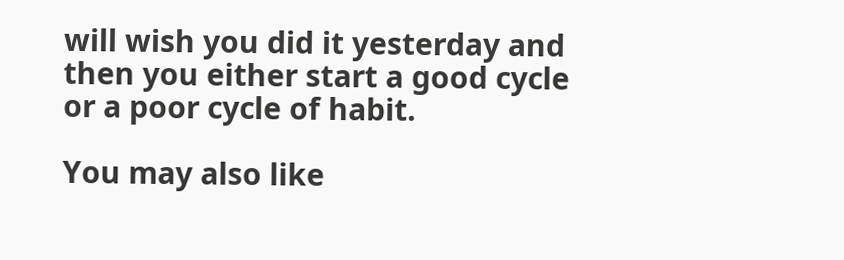will wish you did it yesterday and then you either start a good cycle or a poor cycle of habit.

You may also like